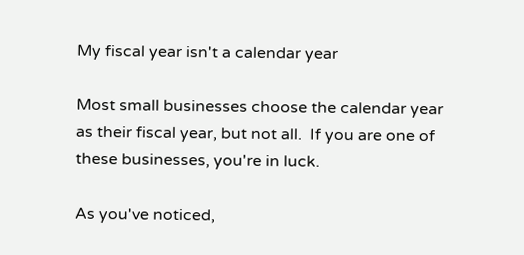My fiscal year isn't a calendar year

Most small businesses choose the calendar year as their fiscal year, but not all.  If you are one of these businesses, you're in luck.

As you've noticed,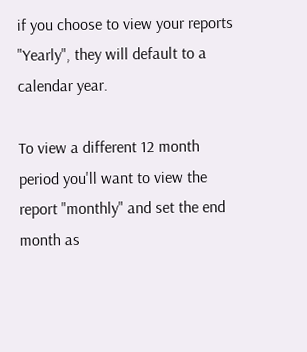if you choose to view your reports "Yearly", they will default to a calendar year.

To view a different 12 month period you'll want to view the report "monthly" and set the end month as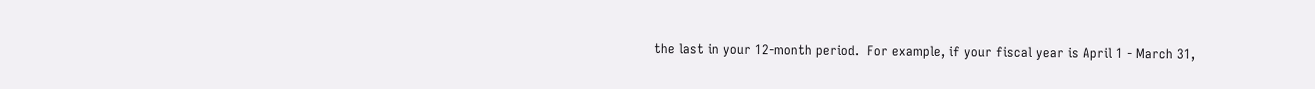the last in your 12-month period.  For example, if your fiscal year is April 1 - March 31,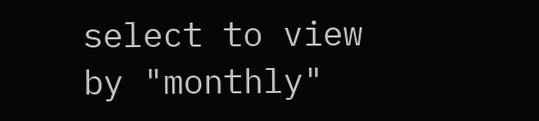select to view by "monthly"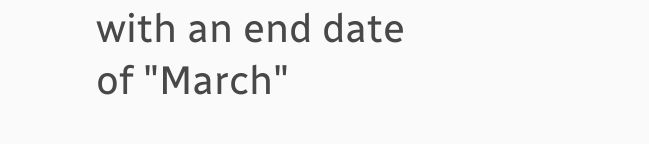with an end date of "March"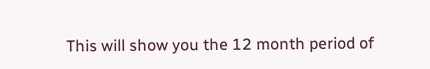This will show you the 12 month period of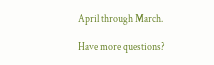April through March.

Have more questions?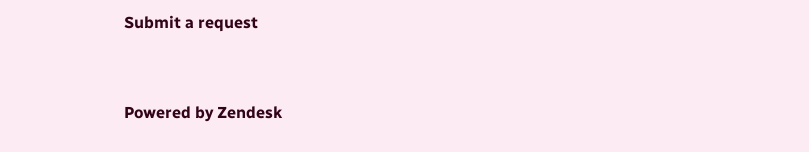Submit a request


Powered by Zendesk